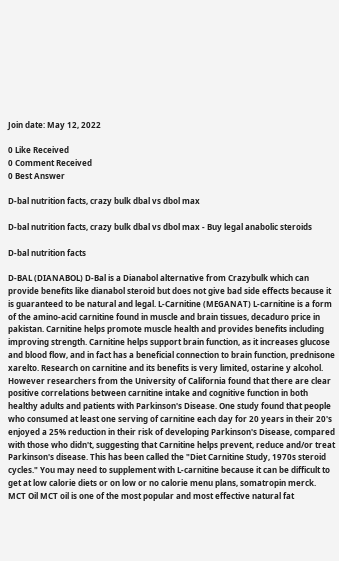Join date: May 12, 2022

0 Like Received
0 Comment Received
0 Best Answer

D-bal nutrition facts, crazy bulk dbal vs dbol max

D-bal nutrition facts, crazy bulk dbal vs dbol max - Buy legal anabolic steroids

D-bal nutrition facts

D-BAL (DIANABOL) D-Bal is a Dianabol alternative from Crazybulk which can provide benefits like dianabol steroid but does not give bad side effects because it is guaranteed to be natural and legal. L-Carnitine (MEGANAT) L-carnitine is a form of the amino-acid carnitine found in muscle and brain tissues, decaduro price in pakistan. Carnitine helps promote muscle health and provides benefits including improving strength. Carnitine helps support brain function, as it increases glucose and blood flow, and in fact has a beneficial connection to brain function, prednisone xarelto. Research on carnitine and its benefits is very limited, ostarine y alcohol. However researchers from the University of California found that there are clear positive correlations between carnitine intake and cognitive function in both healthy adults and patients with Parkinson's Disease. One study found that people who consumed at least one serving of carnitine each day for 20 years in their 20's enjoyed a 25% reduction in their risk of developing Parkinson's Disease, compared with those who didn't, suggesting that Carnitine helps prevent, reduce and/or treat Parkinson's disease. This has been called the "Diet Carnitine Study, 1970s steroid cycles." You may need to supplement with L-carnitine because it can be difficult to get at low calorie diets or on low or no calorie menu plans, somatropin merck. MCT Oil MCT oil is one of the most popular and most effective natural fat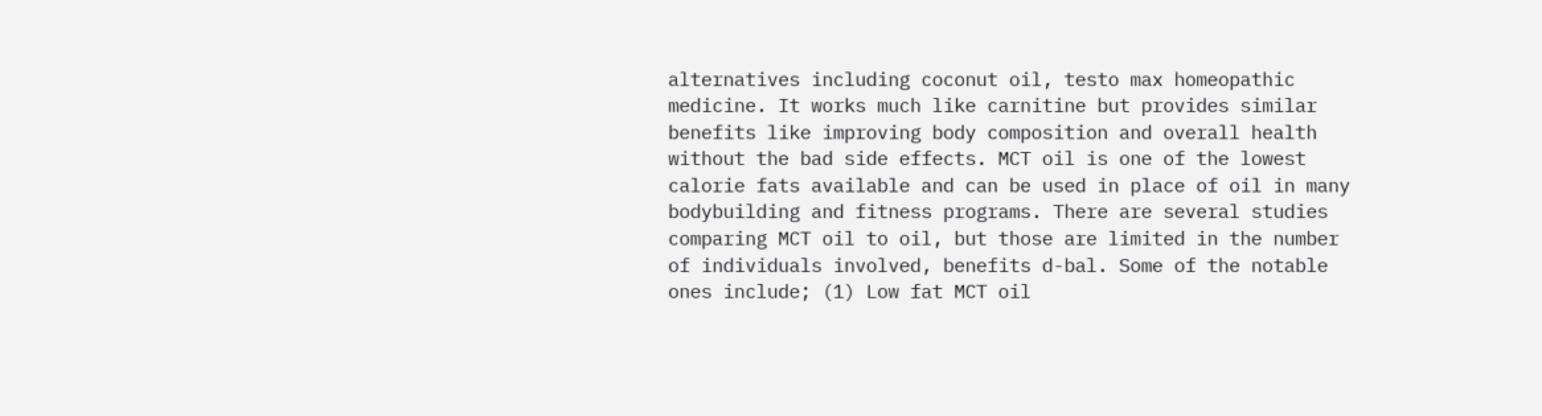alternatives including coconut oil, testo max homeopathic medicine. It works much like carnitine but provides similar benefits like improving body composition and overall health without the bad side effects. MCT oil is one of the lowest calorie fats available and can be used in place of oil in many bodybuilding and fitness programs. There are several studies comparing MCT oil to oil, but those are limited in the number of individuals involved, benefits d-bal. Some of the notable ones include; (1) Low fat MCT oil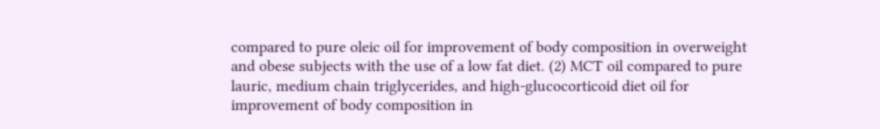compared to pure oleic oil for improvement of body composition in overweight and obese subjects with the use of a low fat diet. (2) MCT oil compared to pure lauric, medium chain triglycerides, and high-glucocorticoid diet oil for improvement of body composition in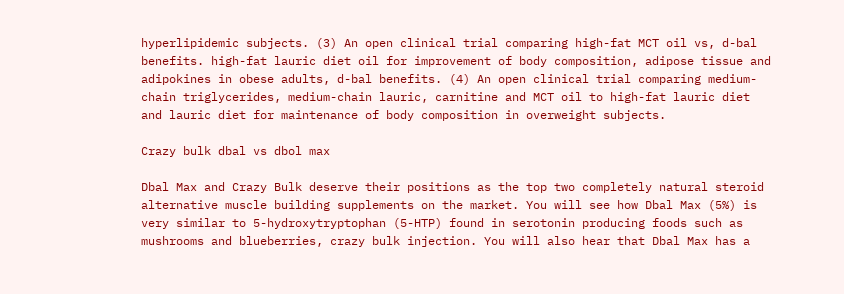hyperlipidemic subjects. (3) An open clinical trial comparing high-fat MCT oil vs, d-bal benefits. high-fat lauric diet oil for improvement of body composition, adipose tissue and adipokines in obese adults, d-bal benefits. (4) An open clinical trial comparing medium-chain triglycerides, medium-chain lauric, carnitine and MCT oil to high-fat lauric diet and lauric diet for maintenance of body composition in overweight subjects.

Crazy bulk dbal vs dbol max

Dbal Max and Crazy Bulk deserve their positions as the top two completely natural steroid alternative muscle building supplements on the market. You will see how Dbal Max (5%) is very similar to 5-hydroxytryptophan (5-HTP) found in serotonin producing foods such as mushrooms and blueberries, crazy bulk injection. You will also hear that Dbal Max has a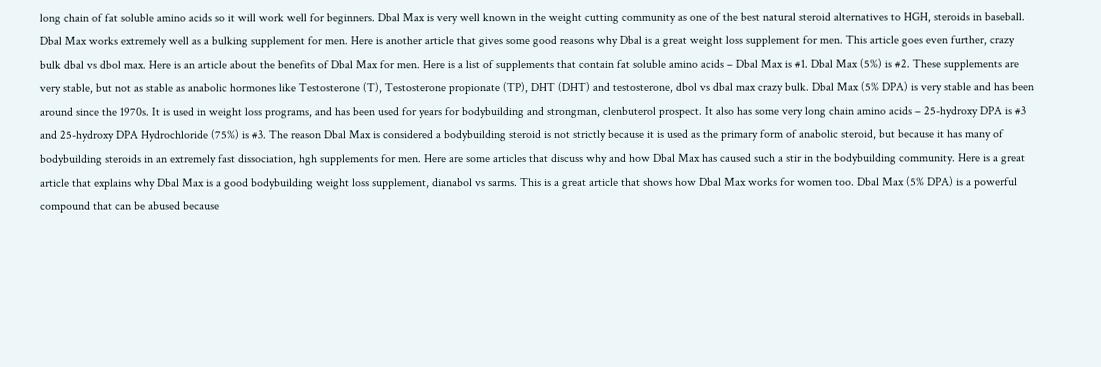long chain of fat soluble amino acids so it will work well for beginners. Dbal Max is very well known in the weight cutting community as one of the best natural steroid alternatives to HGH, steroids in baseball. Dbal Max works extremely well as a bulking supplement for men. Here is another article that gives some good reasons why Dbal is a great weight loss supplement for men. This article goes even further, crazy bulk dbal vs dbol max. Here is an article about the benefits of Dbal Max for men. Here is a list of supplements that contain fat soluble amino acids – Dbal Max is #1. Dbal Max (5%) is #2. These supplements are very stable, but not as stable as anabolic hormones like Testosterone (T), Testosterone propionate (TP), DHT (DHT) and testosterone, dbol vs dbal max crazy bulk. Dbal Max (5% DPA) is very stable and has been around since the 1970s. It is used in weight loss programs, and has been used for years for bodybuilding and strongman, clenbuterol prospect. It also has some very long chain amino acids – 25-hydroxy DPA is #3 and 25-hydroxy DPA Hydrochloride (75%) is #3. The reason Dbal Max is considered a bodybuilding steroid is not strictly because it is used as the primary form of anabolic steroid, but because it has many of bodybuilding steroids in an extremely fast dissociation, hgh supplements for men. Here are some articles that discuss why and how Dbal Max has caused such a stir in the bodybuilding community. Here is a great article that explains why Dbal Max is a good bodybuilding weight loss supplement, dianabol vs sarms. This is a great article that shows how Dbal Max works for women too. Dbal Max (5% DPA) is a powerful compound that can be abused because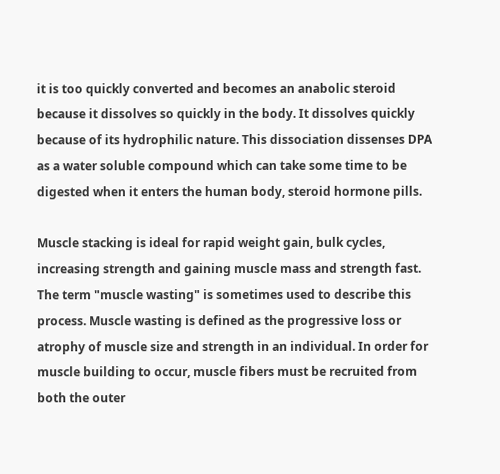it is too quickly converted and becomes an anabolic steroid because it dissolves so quickly in the body. It dissolves quickly because of its hydrophilic nature. This dissociation dissenses DPA as a water soluble compound which can take some time to be digested when it enters the human body, steroid hormone pills.

Muscle stacking is ideal for rapid weight gain, bulk cycles, increasing strength and gaining muscle mass and strength fast. The term "muscle wasting" is sometimes used to describe this process. Muscle wasting is defined as the progressive loss or atrophy of muscle size and strength in an individual. In order for muscle building to occur, muscle fibers must be recruited from both the outer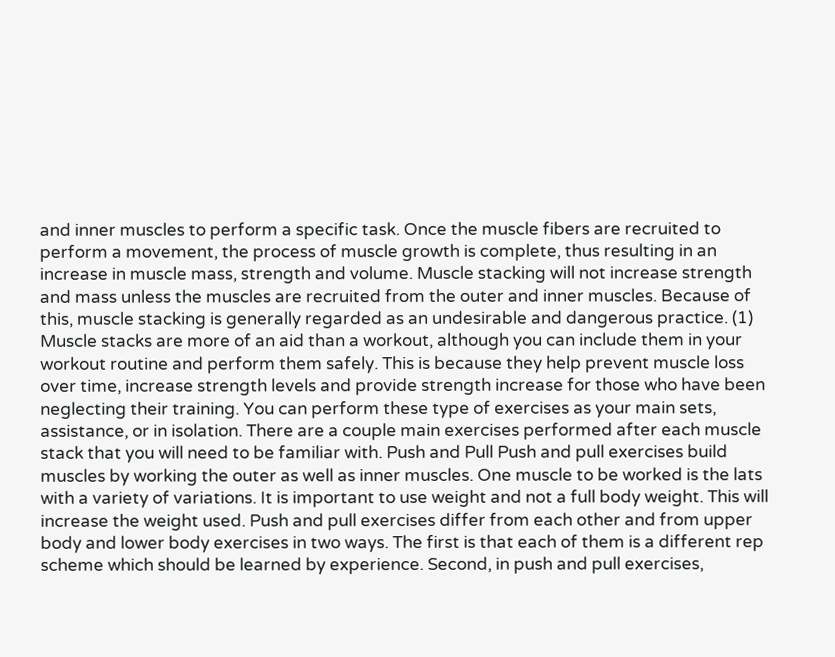and inner muscles to perform a specific task. Once the muscle fibers are recruited to perform a movement, the process of muscle growth is complete, thus resulting in an increase in muscle mass, strength and volume. Muscle stacking will not increase strength and mass unless the muscles are recruited from the outer and inner muscles. Because of this, muscle stacking is generally regarded as an undesirable and dangerous practice. (1) Muscle stacks are more of an aid than a workout, although you can include them in your workout routine and perform them safely. This is because they help prevent muscle loss over time, increase strength levels and provide strength increase for those who have been neglecting their training. You can perform these type of exercises as your main sets, assistance, or in isolation. There are a couple main exercises performed after each muscle stack that you will need to be familiar with. Push and Pull Push and pull exercises build muscles by working the outer as well as inner muscles. One muscle to be worked is the lats with a variety of variations. It is important to use weight and not a full body weight. This will increase the weight used. Push and pull exercises differ from each other and from upper body and lower body exercises in two ways. The first is that each of them is a different rep scheme which should be learned by experience. Second, in push and pull exercises,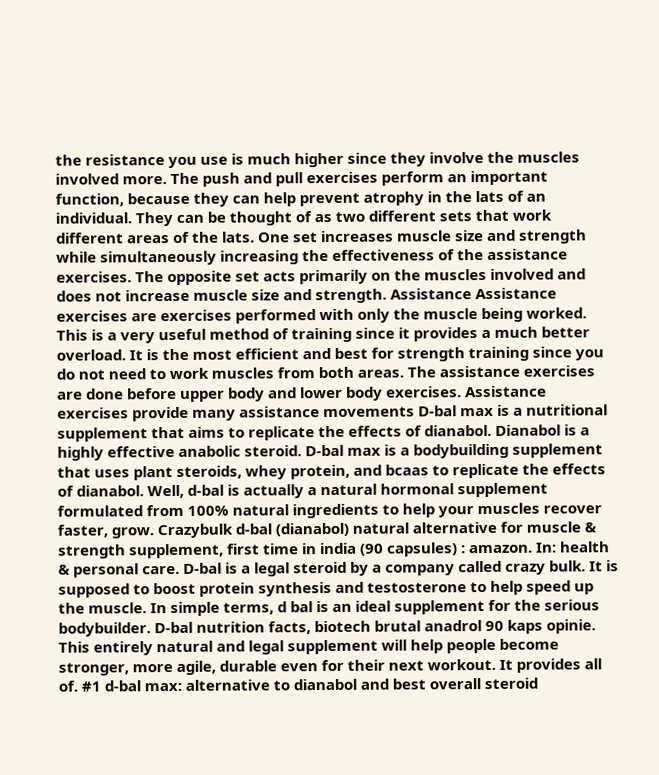the resistance you use is much higher since they involve the muscles involved more. The push and pull exercises perform an important function, because they can help prevent atrophy in the lats of an individual. They can be thought of as two different sets that work different areas of the lats. One set increases muscle size and strength while simultaneously increasing the effectiveness of the assistance exercises. The opposite set acts primarily on the muscles involved and does not increase muscle size and strength. Assistance Assistance exercises are exercises performed with only the muscle being worked. This is a very useful method of training since it provides a much better overload. It is the most efficient and best for strength training since you do not need to work muscles from both areas. The assistance exercises are done before upper body and lower body exercises. Assistance exercises provide many assistance movements D-bal max is a nutritional supplement that aims to replicate the effects of dianabol. Dianabol is a highly effective anabolic steroid. D-bal max is a bodybuilding supplement that uses plant steroids, whey protein, and bcaas to replicate the effects of dianabol. Well, d-bal is actually a natural hormonal supplement formulated from 100% natural ingredients to help your muscles recover faster, grow. Crazybulk d-bal (dianabol) natural alternative for muscle & strength supplement, first time in india (90 capsules) : amazon. In: health & personal care. D-bal is a legal steroid by a company called crazy bulk. It is supposed to boost protein synthesis and testosterone to help speed up the muscle. In simple terms, d bal is an ideal supplement for the serious bodybuilder. D-bal nutrition facts, biotech brutal anadrol 90 kaps opinie. This entirely natural and legal supplement will help people become stronger, more agile, durable even for their next workout. It provides all of. #1 d-bal max: alternative to dianabol and best overall steroid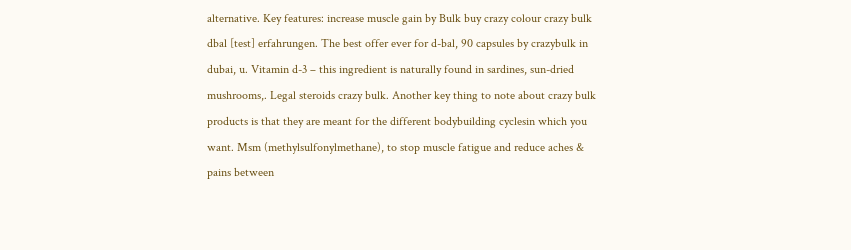alternative. Key features: increase muscle gain by Bulk buy crazy colour crazy bulk dbal [test] erfahrungen. The best offer ever for d-bal, 90 capsules by crazybulk in dubai, u. Vitamin d-3 – this ingredient is naturally found in sardines, sun-dried mushrooms,. Legal steroids crazy bulk. Another key thing to note about crazy bulk products is that they are meant for the different bodybuilding cyclesin which you want. Msm (methylsulfonylmethane), to stop muscle fatigue and reduce aches & pains between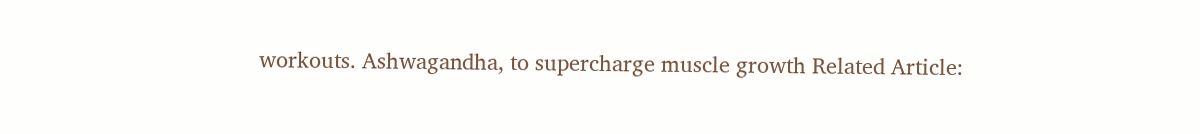workouts. Ashwagandha, to supercharge muscle growth Related Article: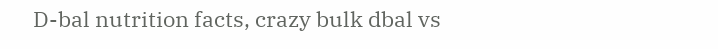D-bal nutrition facts, crazy bulk dbal vs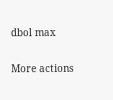dbol max

More actions